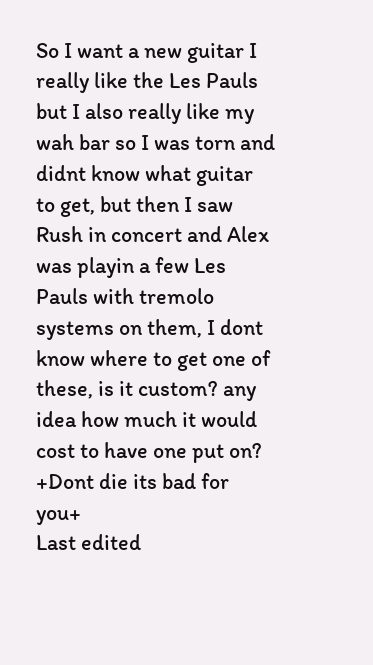So I want a new guitar I really like the Les Pauls but I also really like my wah bar so I was torn and didnt know what guitar to get, but then I saw Rush in concert and Alex was playin a few Les Pauls with tremolo systems on them, I dont know where to get one of these, is it custom? any idea how much it would cost to have one put on?
+Dont die its bad for you+
Last edited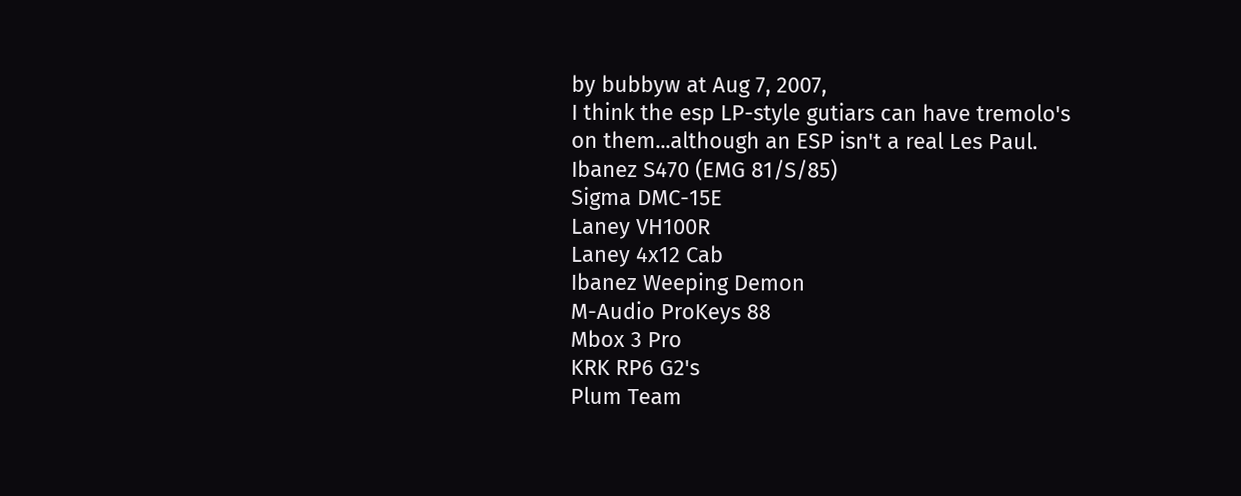by bubbyw at Aug 7, 2007,
I think the esp LP-style gutiars can have tremolo's on them...although an ESP isn't a real Les Paul.
Ibanez S470 (EMG 81/S/85)
Sigma DMC-15E
Laney VH100R
Laney 4x12 Cab
Ibanez Weeping Demon
M-Audio ProKeys 88
Mbox 3 Pro
KRK RP6 G2's
Plum Team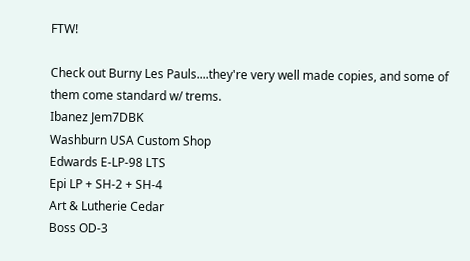FTW!

Check out Burny Les Pauls....they're very well made copies, and some of them come standard w/ trems.
Ibanez Jem7DBK
Washburn USA Custom Shop
Edwards E-LP-98 LTS
Epi LP + SH-2 + SH-4
Art & Lutherie Cedar
Boss OD-3